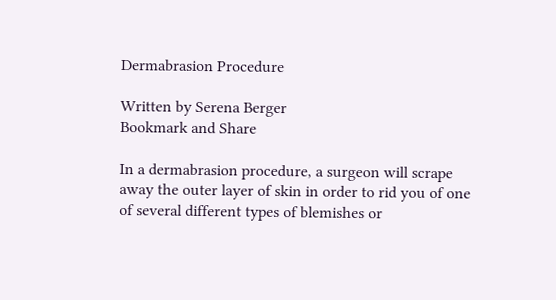Dermabrasion Procedure

Written by Serena Berger
Bookmark and Share

In a dermabrasion procedure, a surgeon will scrape away the outer layer of skin in order to rid you of one of several different types of blemishes or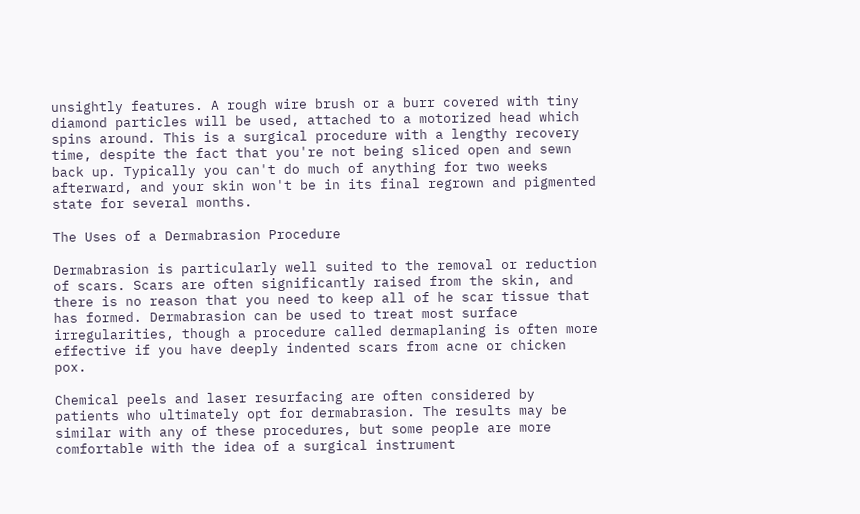unsightly features. A rough wire brush or a burr covered with tiny diamond particles will be used, attached to a motorized head which spins around. This is a surgical procedure with a lengthy recovery time, despite the fact that you're not being sliced open and sewn back up. Typically you can't do much of anything for two weeks afterward, and your skin won't be in its final regrown and pigmented state for several months.

The Uses of a Dermabrasion Procedure

Dermabrasion is particularly well suited to the removal or reduction of scars. Scars are often significantly raised from the skin, and there is no reason that you need to keep all of he scar tissue that has formed. Dermabrasion can be used to treat most surface irregularities, though a procedure called dermaplaning is often more effective if you have deeply indented scars from acne or chicken pox.

Chemical peels and laser resurfacing are often considered by patients who ultimately opt for dermabrasion. The results may be similar with any of these procedures, but some people are more comfortable with the idea of a surgical instrument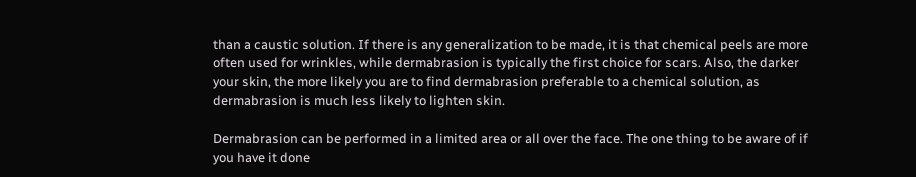than a caustic solution. If there is any generalization to be made, it is that chemical peels are more often used for wrinkles, while dermabrasion is typically the first choice for scars. Also, the darker your skin, the more likely you are to find dermabrasion preferable to a chemical solution, as dermabrasion is much less likely to lighten skin.

Dermabrasion can be performed in a limited area or all over the face. The one thing to be aware of if you have it done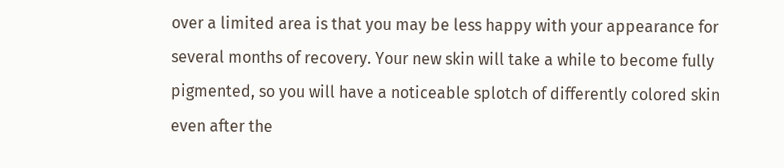over a limited area is that you may be less happy with your appearance for several months of recovery. Your new skin will take a while to become fully pigmented, so you will have a noticeable splotch of differently colored skin even after the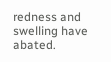redness and swelling have abated.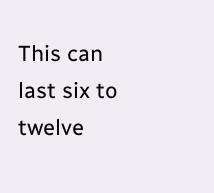This can last six to twelve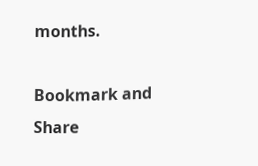months.

Bookmark and Share